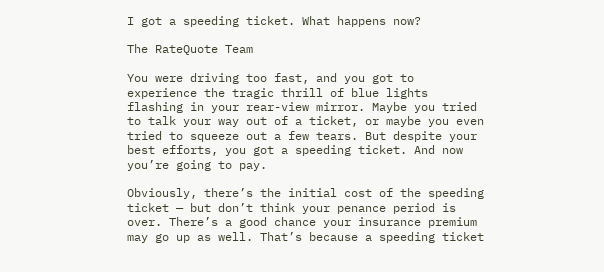I got a speeding ticket. What happens now?

The RateQuote Team

You were driving too fast, and you got to experience the tragic thrill of blue lights flashing in your rear-view mirror. Maybe you tried to talk your way out of a ticket, or maybe you even tried to squeeze out a few tears. But despite your best efforts, you got a speeding ticket. And now you’re going to pay.

Obviously, there’s the initial cost of the speeding ticket — but don’t think your penance period is over. There’s a good chance your insurance premium may go up as well. That’s because a speeding ticket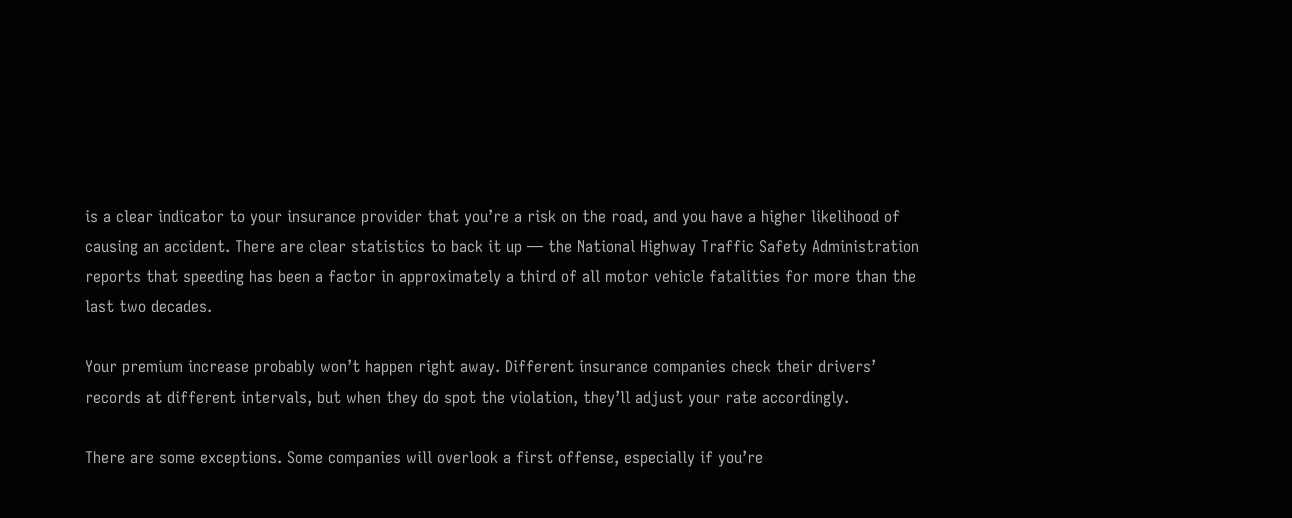is a clear indicator to your insurance provider that you’re a risk on the road, and you have a higher likelihood of causing an accident. There are clear statistics to back it up — the National Highway Traffic Safety Administration reports that speeding has been a factor in approximately a third of all motor vehicle fatalities for more than the last two decades.

Your premium increase probably won’t happen right away. Different insurance companies check their drivers’ records at different intervals, but when they do spot the violation, they’ll adjust your rate accordingly.

There are some exceptions. Some companies will overlook a first offense, especially if you’re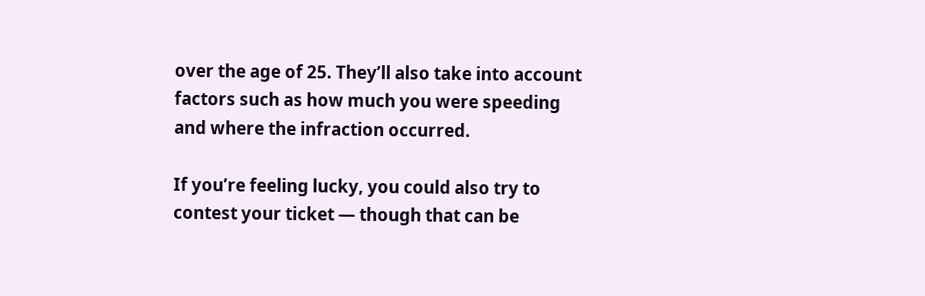over the age of 25. They’ll also take into account factors such as how much you were speeding and where the infraction occurred.

If you’re feeling lucky, you could also try to contest your ticket — though that can be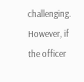challenging. However, if the officer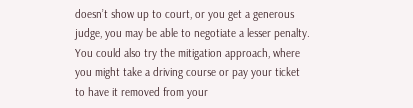doesn’t show up to court, or you get a generous judge, you may be able to negotiate a lesser penalty. You could also try the mitigation approach, where you might take a driving course or pay your ticket to have it removed from your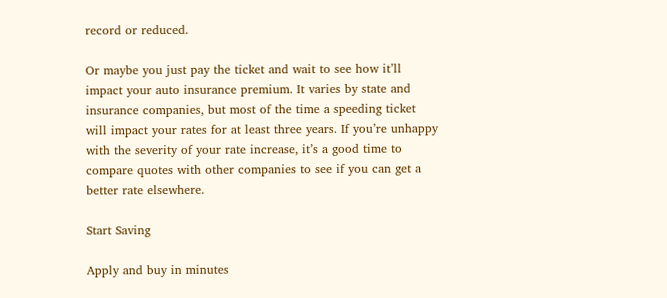record or reduced.

Or maybe you just pay the ticket and wait to see how it’ll impact your auto insurance premium. It varies by state and insurance companies, but most of the time a speeding ticket will impact your rates for at least three years. If you’re unhappy with the severity of your rate increase, it’s a good time to compare quotes with other companies to see if you can get a better rate elsewhere.

Start Saving

Apply and buy in minutes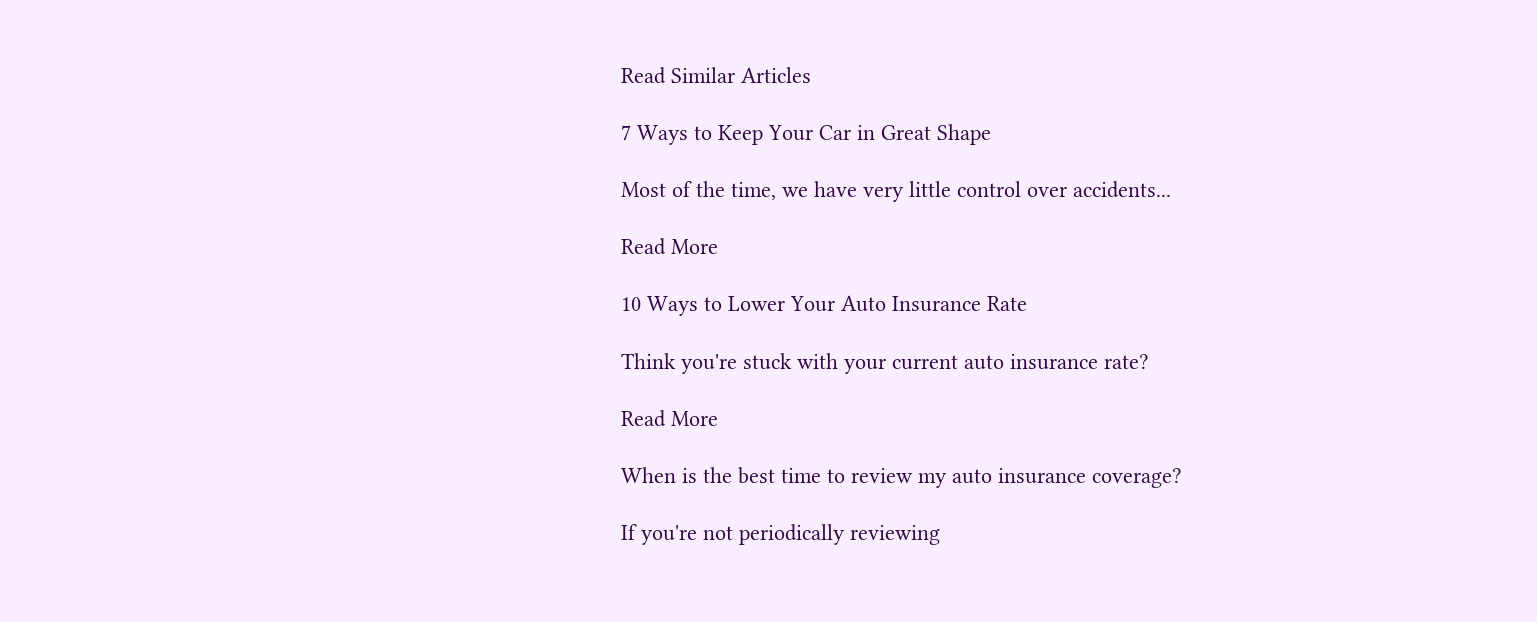Read Similar Articles

7 Ways to Keep Your Car in Great Shape

Most of the time, we have very little control over accidents...

Read More

10 Ways to Lower Your Auto Insurance Rate

Think you're stuck with your current auto insurance rate?

Read More

When is the best time to review my auto insurance coverage?

If you're not periodically reviewing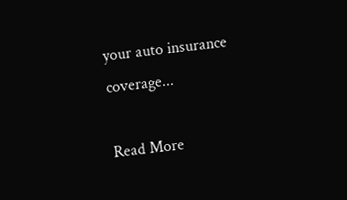your auto insurance coverage...

Read More